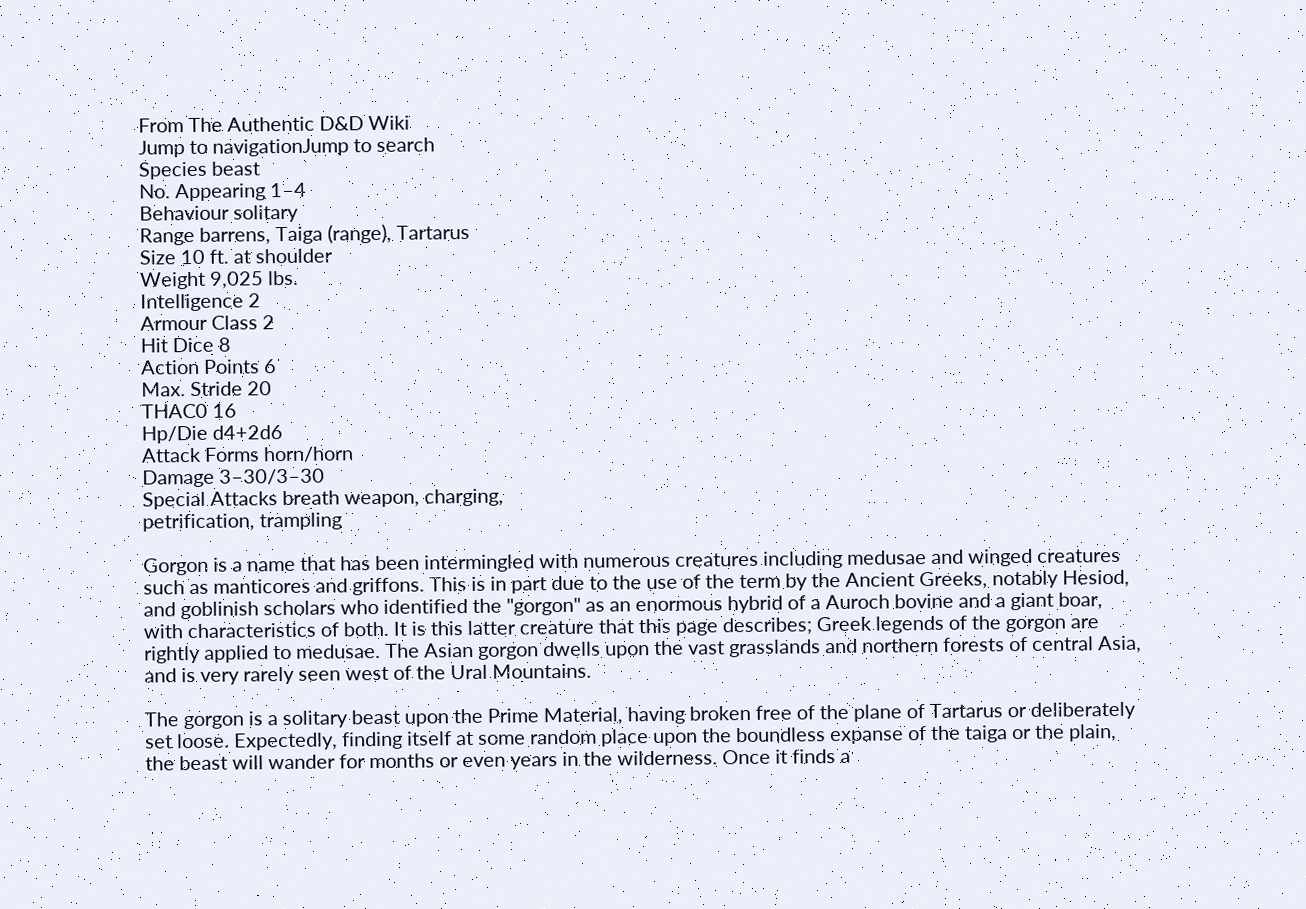From The Authentic D&D Wiki
Jump to navigationJump to search
Species beast
No. Appearing 1–4
Behaviour solitary
Range barrens, Taiga (range), Tartarus
Size 10 ft. at shoulder
Weight 9,025 lbs.
Intelligence 2
Armour Class 2
Hit Dice 8
Action Points 6
Max. Stride 20
THAC0 16
Hp/Die d4+2d6
Attack Forms horn/horn
Damage 3–30/3–30
Special Attacks breath weapon, charging,
petrification, trampling

Gorgon is a name that has been intermingled with numerous creatures including medusae and winged creatures such as manticores and griffons. This is in part due to the use of the term by the Ancient Greeks, notably Hesiod, and goblinish scholars who identified the "gorgon" as an enormous hybrid of a Auroch bovine and a giant boar, with characteristics of both. It is this latter creature that this page describes; Greek legends of the gorgon are rightly applied to medusae. The Asian gorgon dwells upon the vast grasslands and northern forests of central Asia, and is very rarely seen west of the Ural Mountains.

The gorgon is a solitary beast upon the Prime Material, having broken free of the plane of Tartarus or deliberately set loose. Expectedly, finding itself at some random place upon the boundless expanse of the taiga or the plain, the beast will wander for months or even years in the wilderness. Once it finds a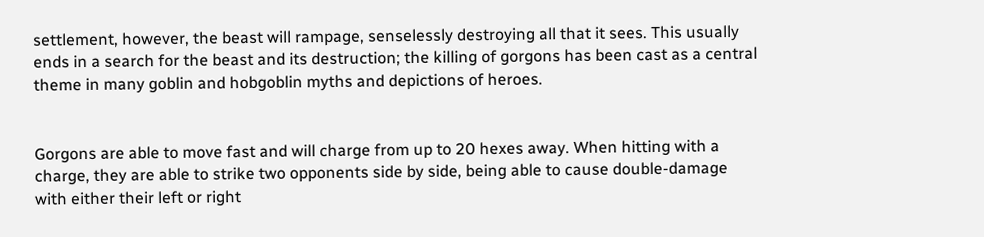settlement, however, the beast will rampage, senselessly destroying all that it sees. This usually ends in a search for the beast and its destruction; the killing of gorgons has been cast as a central theme in many goblin and hobgoblin myths and depictions of heroes.


Gorgons are able to move fast and will charge from up to 20 hexes away. When hitting with a charge, they are able to strike two opponents side by side, being able to cause double-damage with either their left or right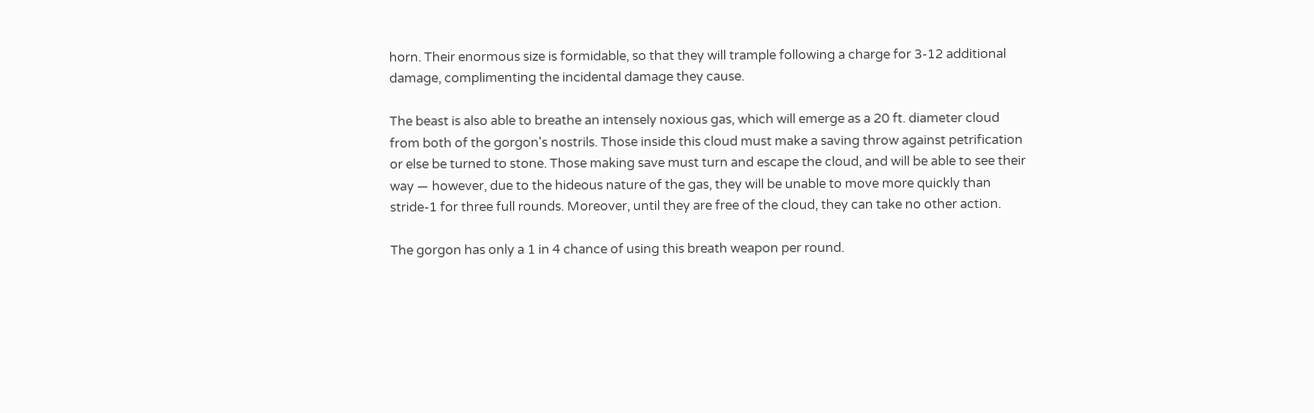horn. Their enormous size is formidable, so that they will trample following a charge for 3-12 additional damage, complimenting the incidental damage they cause.

The beast is also able to breathe an intensely noxious gas, which will emerge as a 20 ft. diameter cloud from both of the gorgon's nostrils. Those inside this cloud must make a saving throw against petrification or else be turned to stone. Those making save must turn and escape the cloud, and will be able to see their way — however, due to the hideous nature of the gas, they will be unable to move more quickly than stride-1 for three full rounds. Moreover, until they are free of the cloud, they can take no other action.

The gorgon has only a 1 in 4 chance of using this breath weapon per round.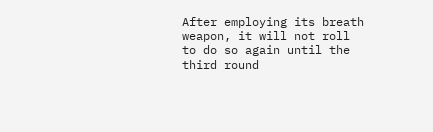After employing its breath weapon, it will not roll to do so again until the third round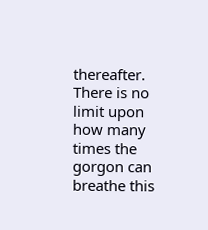thereafter. There is no limit upon how many times the gorgon can breathe this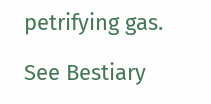petrifying gas.

See Bestiary